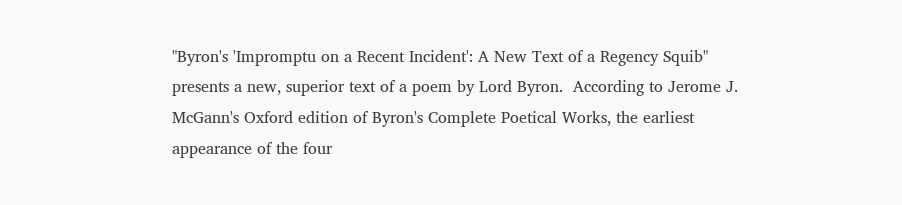"Byron's 'Impromptu on a Recent Incident': A New Text of a Regency Squib" presents a new, superior text of a poem by Lord Byron.  According to Jerome J. McGann's Oxford edition of Byron's Complete Poetical Works, the earliest appearance of the four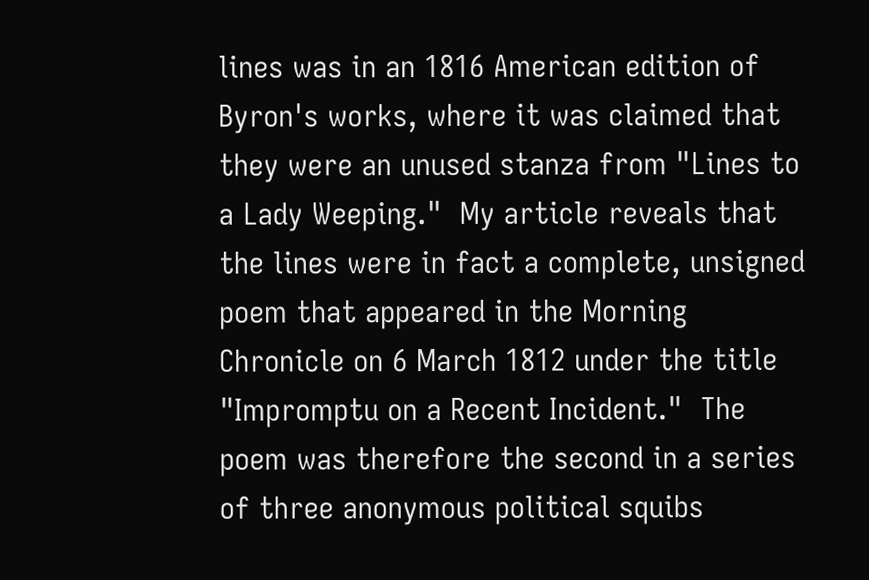lines was in an 1816 American edition of Byron's works, where it was claimed that they were an unused stanza from "Lines to a Lady Weeping."  My article reveals that the lines were in fact a complete, unsigned poem that appeared in the Morning Chronicle on 6 March 1812 under the title "Impromptu on a Recent Incident."  The poem was therefore the second in a series of three anonymous political squibs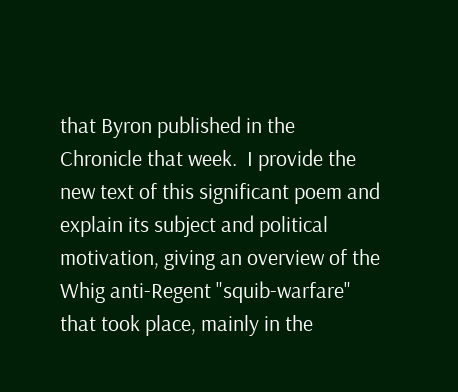that Byron published in the Chronicle that week.  I provide the new text of this significant poem and explain its subject and political motivation, giving an overview of the Whig anti-Regent "squib-warfare" that took place, mainly in the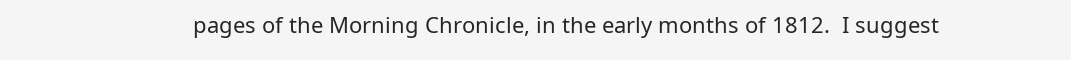pages of the Morning Chronicle, in the early months of 1812.  I suggest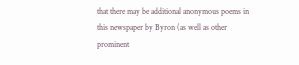that there may be additional anonymous poems in this newspaper by Byron (as well as other prominent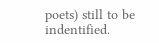poets) still to be indentified.